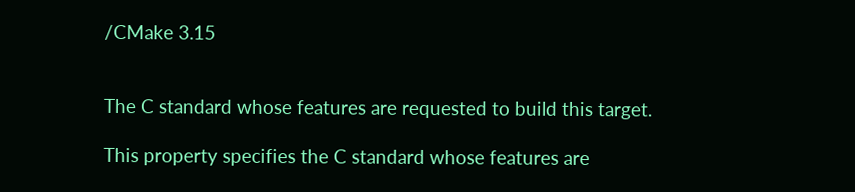/CMake 3.15


The C standard whose features are requested to build this target.

This property specifies the C standard whose features are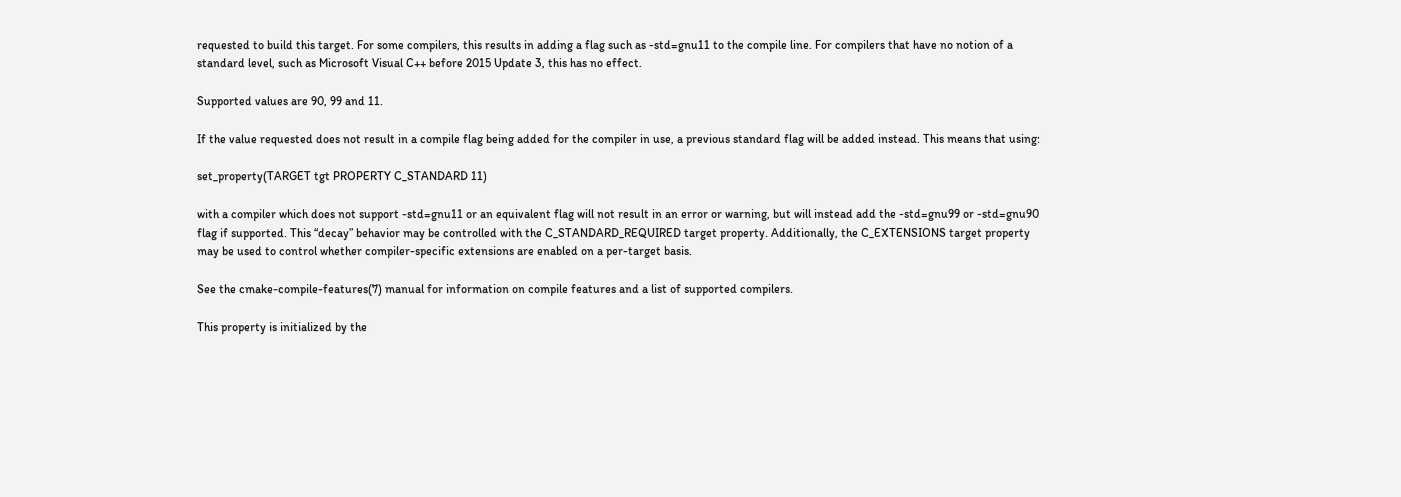requested to build this target. For some compilers, this results in adding a flag such as -std=gnu11 to the compile line. For compilers that have no notion of a standard level, such as Microsoft Visual C++ before 2015 Update 3, this has no effect.

Supported values are 90, 99 and 11.

If the value requested does not result in a compile flag being added for the compiler in use, a previous standard flag will be added instead. This means that using:

set_property(TARGET tgt PROPERTY C_STANDARD 11)

with a compiler which does not support -std=gnu11 or an equivalent flag will not result in an error or warning, but will instead add the -std=gnu99 or -std=gnu90 flag if supported. This “decay” behavior may be controlled with the C_STANDARD_REQUIRED target property. Additionally, the C_EXTENSIONS target property may be used to control whether compiler-specific extensions are enabled on a per-target basis.

See the cmake-compile-features(7) manual for information on compile features and a list of supported compilers.

This property is initialized by the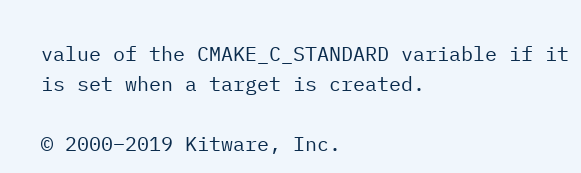value of the CMAKE_C_STANDARD variable if it is set when a target is created.

© 2000–2019 Kitware, Inc.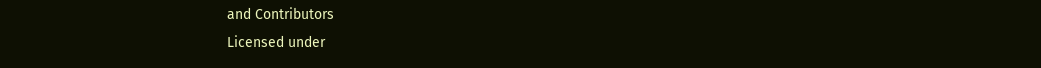and Contributors
Licensed under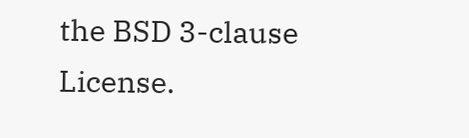the BSD 3-clause License.